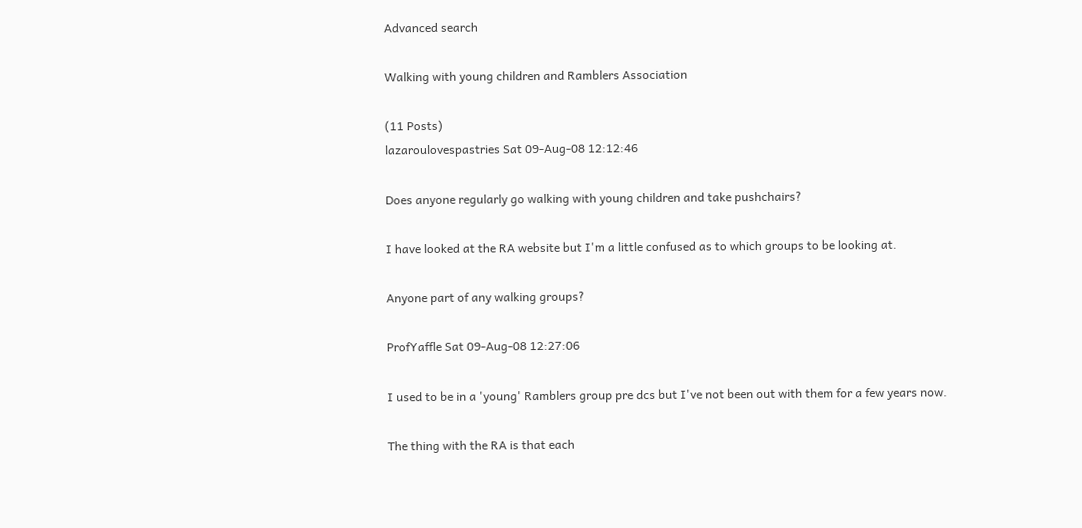Advanced search

Walking with young children and Ramblers Association

(11 Posts)
lazaroulovespastries Sat 09-Aug-08 12:12:46

Does anyone regularly go walking with young children and take pushchairs?

I have looked at the RA website but I'm a little confused as to which groups to be looking at.

Anyone part of any walking groups?

ProfYaffle Sat 09-Aug-08 12:27:06

I used to be in a 'young' Ramblers group pre dcs but I've not been out with them for a few years now.

The thing with the RA is that each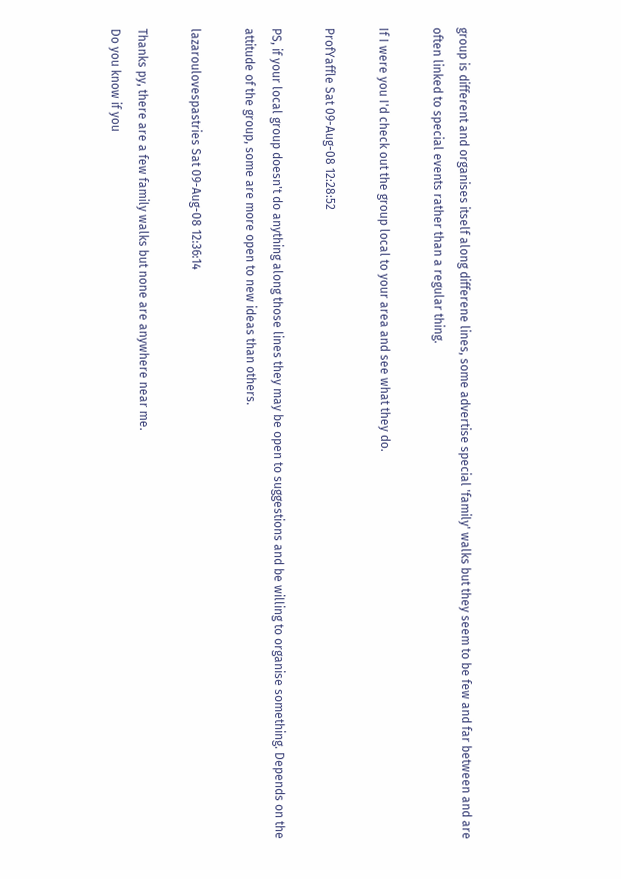group is different and organises itself along differene lines, some advertise special 'family' walks but they seem to be few and far between and are often linked to special events rather than a regular thing.

If I were you I'd check out the group local to your area and see what they do.

ProfYaffle Sat 09-Aug-08 12:28:52

PS, if your local group doesn't do anything along those lines they may be open to suggestions and be willing to organise something. Depends on the attitude of the group, some are more open to new ideas than others.

lazaroulovespastries Sat 09-Aug-08 12:36:14

Thanks py, there are a few family walks but none are anywhere near me.
Do you know if you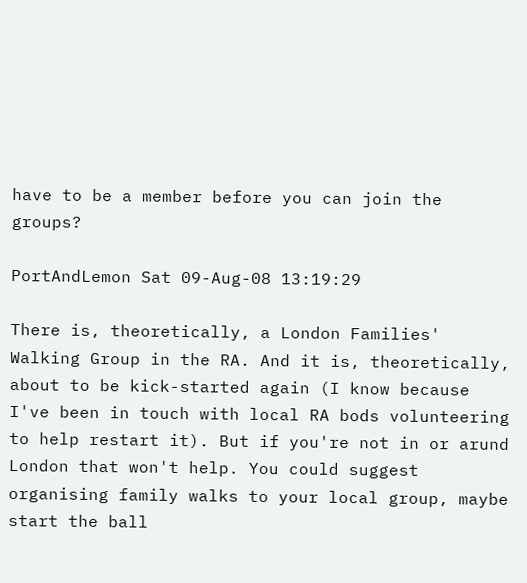have to be a member before you can join the groups?

PortAndLemon Sat 09-Aug-08 13:19:29

There is, theoretically, a London Families' Walking Group in the RA. And it is, theoretically, about to be kick-started again (I know because I've been in touch with local RA bods volunteering to help restart it). But if you're not in or arund London that won't help. You could suggest organising family walks to your local group, maybe start the ball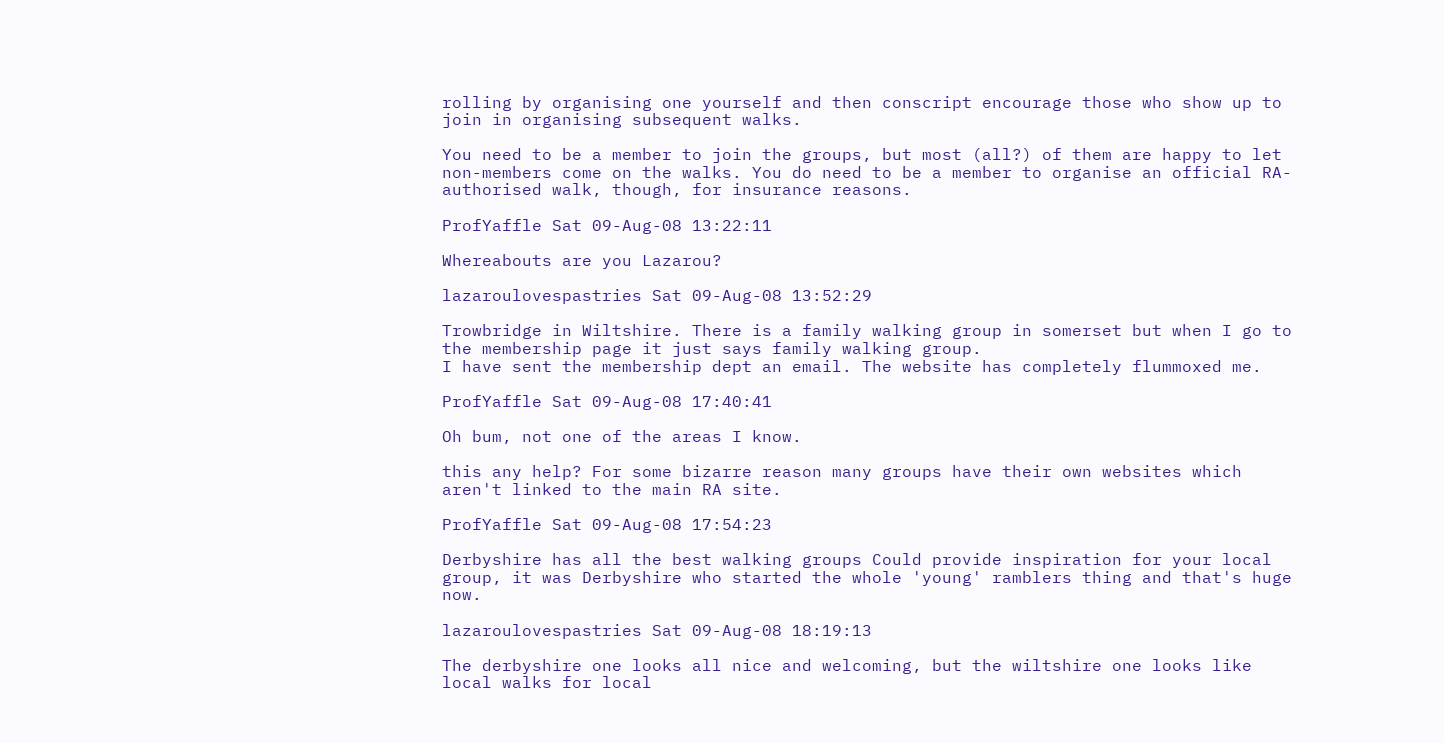rolling by organising one yourself and then conscript encourage those who show up to join in organising subsequent walks.

You need to be a member to join the groups, but most (all?) of them are happy to let non-members come on the walks. You do need to be a member to organise an official RA-authorised walk, though, for insurance reasons.

ProfYaffle Sat 09-Aug-08 13:22:11

Whereabouts are you Lazarou?

lazaroulovespastries Sat 09-Aug-08 13:52:29

Trowbridge in Wiltshire. There is a family walking group in somerset but when I go to the membership page it just says family walking group.
I have sent the membership dept an email. The website has completely flummoxed me.

ProfYaffle Sat 09-Aug-08 17:40:41

Oh bum, not one of the areas I know.

this any help? For some bizarre reason many groups have their own websites which aren't linked to the main RA site.

ProfYaffle Sat 09-Aug-08 17:54:23

Derbyshire has all the best walking groups Could provide inspiration for your local group, it was Derbyshire who started the whole 'young' ramblers thing and that's huge now.

lazaroulovespastries Sat 09-Aug-08 18:19:13

The derbyshire one looks all nice and welcoming, but the wiltshire one looks like local walks for local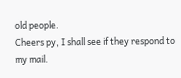old people.
Cheers py, I shall see if they respond to my mail.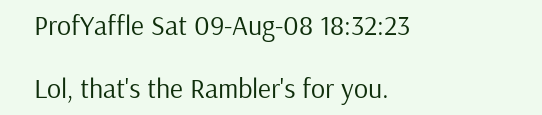ProfYaffle Sat 09-Aug-08 18:32:23

Lol, that's the Rambler's for you.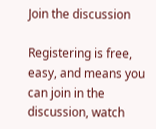Join the discussion

Registering is free, easy, and means you can join in the discussion, watch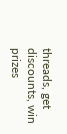threads, get discounts, win prizes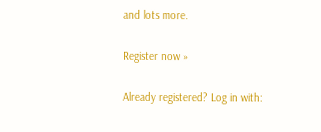and lots more.

Register now »

Already registered? Log in with: